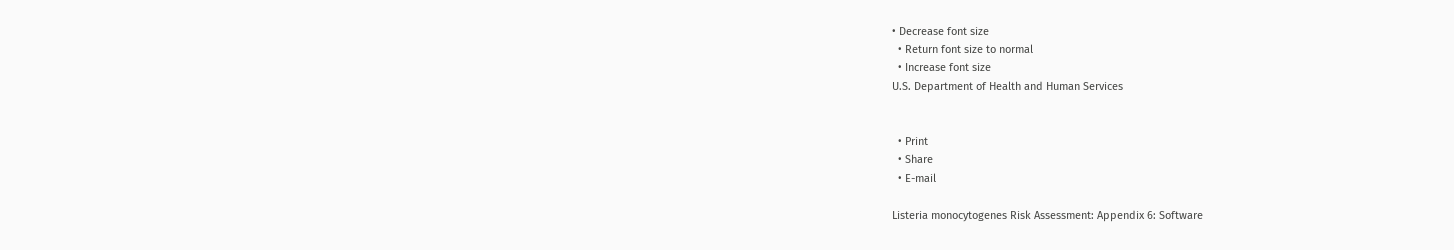• Decrease font size
  • Return font size to normal
  • Increase font size
U.S. Department of Health and Human Services


  • Print
  • Share
  • E-mail

Listeria monocytogenes Risk Assessment: Appendix 6: Software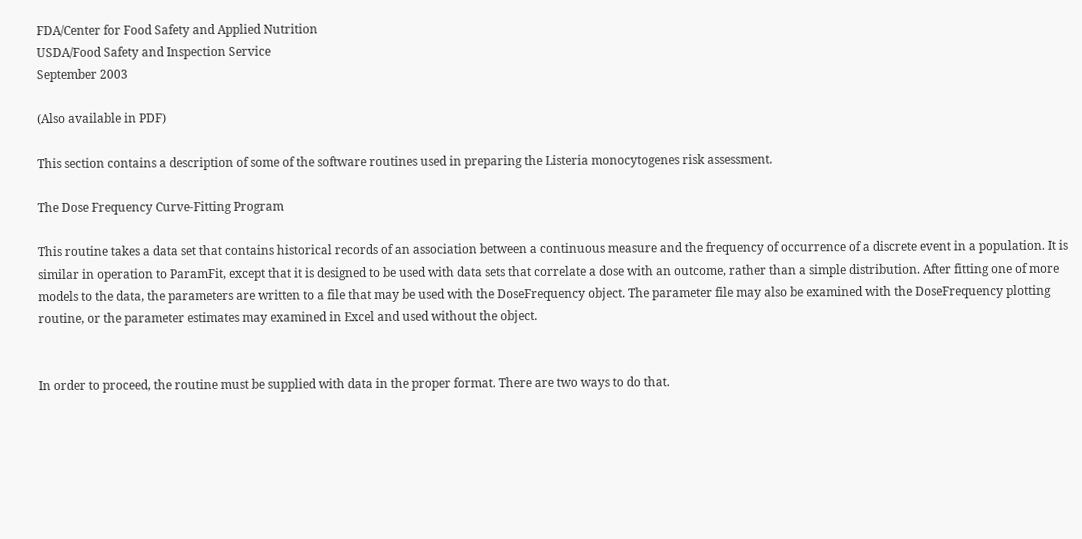FDA/Center for Food Safety and Applied Nutrition
USDA/Food Safety and Inspection Service
September 2003

(Also available in PDF)

This section contains a description of some of the software routines used in preparing the Listeria monocytogenes risk assessment.

The Dose Frequency Curve-Fitting Program

This routine takes a data set that contains historical records of an association between a continuous measure and the frequency of occurrence of a discrete event in a population. It is similar in operation to ParamFit, except that it is designed to be used with data sets that correlate a dose with an outcome, rather than a simple distribution. After fitting one of more models to the data, the parameters are written to a file that may be used with the DoseFrequency object. The parameter file may also be examined with the DoseFrequency plotting routine, or the parameter estimates may examined in Excel and used without the object.


In order to proceed, the routine must be supplied with data in the proper format. There are two ways to do that.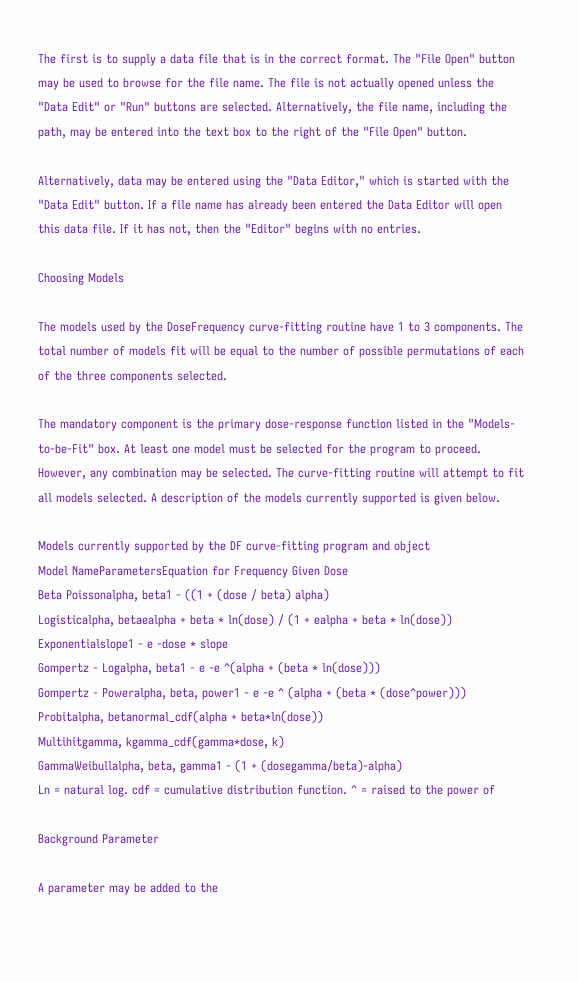The first is to supply a data file that is in the correct format. The "File Open" button may be used to browse for the file name. The file is not actually opened unless the "Data Edit" or "Run" buttons are selected. Alternatively, the file name, including the path, may be entered into the text box to the right of the "File Open" button.

Alternatively, data may be entered using the "Data Editor," which is started with the "Data Edit" button. If a file name has already been entered the Data Editor will open this data file. If it has not, then the "Editor" begins with no entries.

Choosing Models

The models used by the DoseFrequency curve-fitting routine have 1 to 3 components. The total number of models fit will be equal to the number of possible permutations of each of the three components selected.

The mandatory component is the primary dose-response function listed in the "Models-to-be-Fit" box. At least one model must be selected for the program to proceed. However, any combination may be selected. The curve-fitting routine will attempt to fit all models selected. A description of the models currently supported is given below.

Models currently supported by the DF curve-fitting program and object
Model NameParametersEquation for Frequency Given Dose
Beta Poissonalpha, beta1 - ((1 + (dose / beta) alpha)
Logisticalpha, betaealpha + beta * ln(dose) / (1 + ealpha + beta * ln(dose))
Exponentialslope1 - e -dose * slope
Gompertz - Logalpha, beta1 - e -e ^(alpha + (beta * ln(dose)))
Gompertz - Poweralpha, beta, power1 - e -e ^ (alpha + (beta * (dose^power)))
Probitalpha, betanormal_cdf(alpha + beta*ln(dose))
Multihitgamma, kgamma_cdf(gamma*dose, k)
GammaWeibullalpha, beta, gamma1 - (1 + (dosegamma/beta)-alpha)
Ln = natural log. cdf = cumulative distribution function. ^ = raised to the power of

Background Parameter

A parameter may be added to the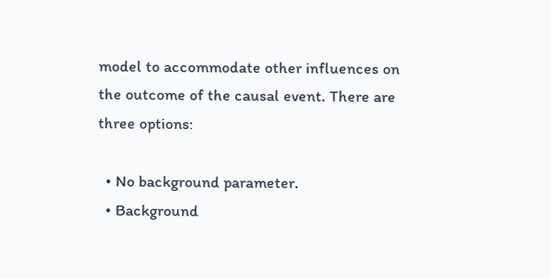model to accommodate other influences on the outcome of the causal event. There are three options:

  • No background parameter.
  • Background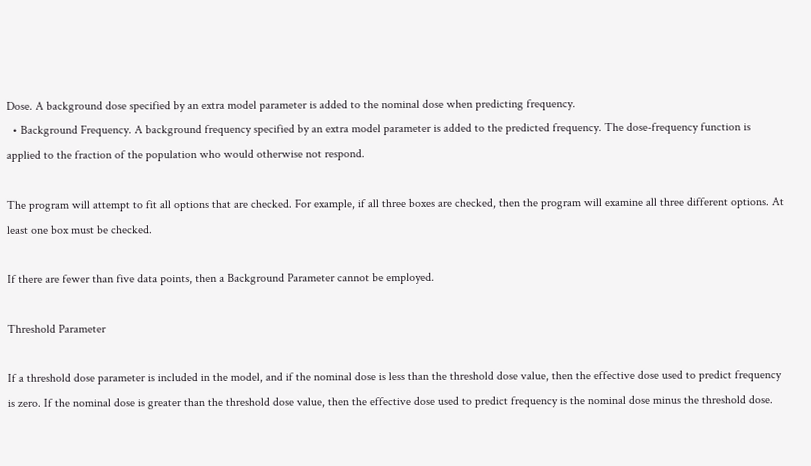Dose. A background dose specified by an extra model parameter is added to the nominal dose when predicting frequency.
  • Background Frequency. A background frequency specified by an extra model parameter is added to the predicted frequency. The dose-frequency function is applied to the fraction of the population who would otherwise not respond.

The program will attempt to fit all options that are checked. For example, if all three boxes are checked, then the program will examine all three different options. At least one box must be checked.

If there are fewer than five data points, then a Background Parameter cannot be employed.

Threshold Parameter

If a threshold dose parameter is included in the model, and if the nominal dose is less than the threshold dose value, then the effective dose used to predict frequency is zero. If the nominal dose is greater than the threshold dose value, then the effective dose used to predict frequency is the nominal dose minus the threshold dose.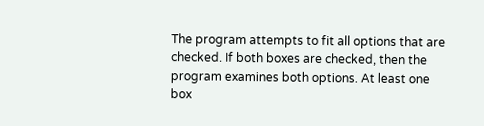The program attempts to fit all options that are checked. If both boxes are checked, then the program examines both options. At least one box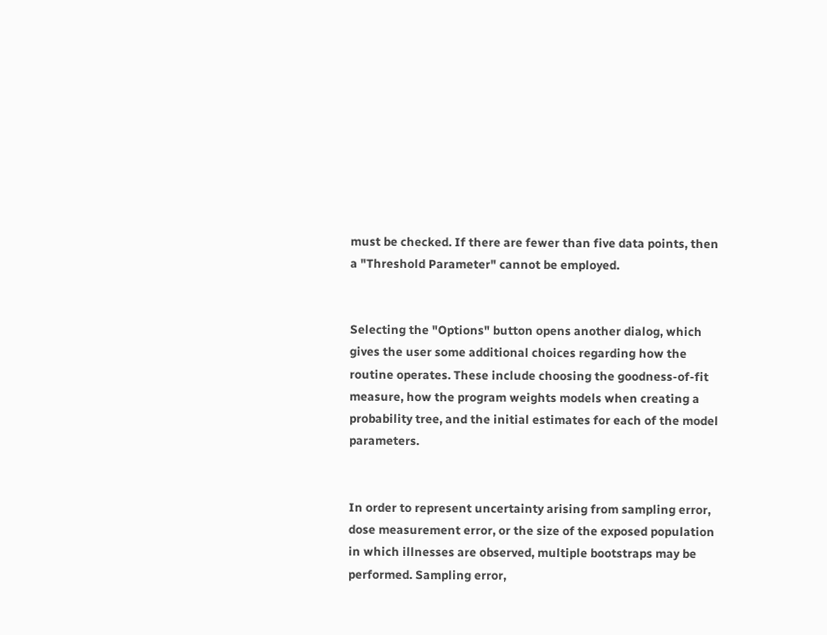must be checked. If there are fewer than five data points, then a "Threshold Parameter" cannot be employed.


Selecting the "Options" button opens another dialog, which gives the user some additional choices regarding how the routine operates. These include choosing the goodness-of-fit measure, how the program weights models when creating a probability tree, and the initial estimates for each of the model parameters.


In order to represent uncertainty arising from sampling error, dose measurement error, or the size of the exposed population in which illnesses are observed, multiple bootstraps may be performed. Sampling error,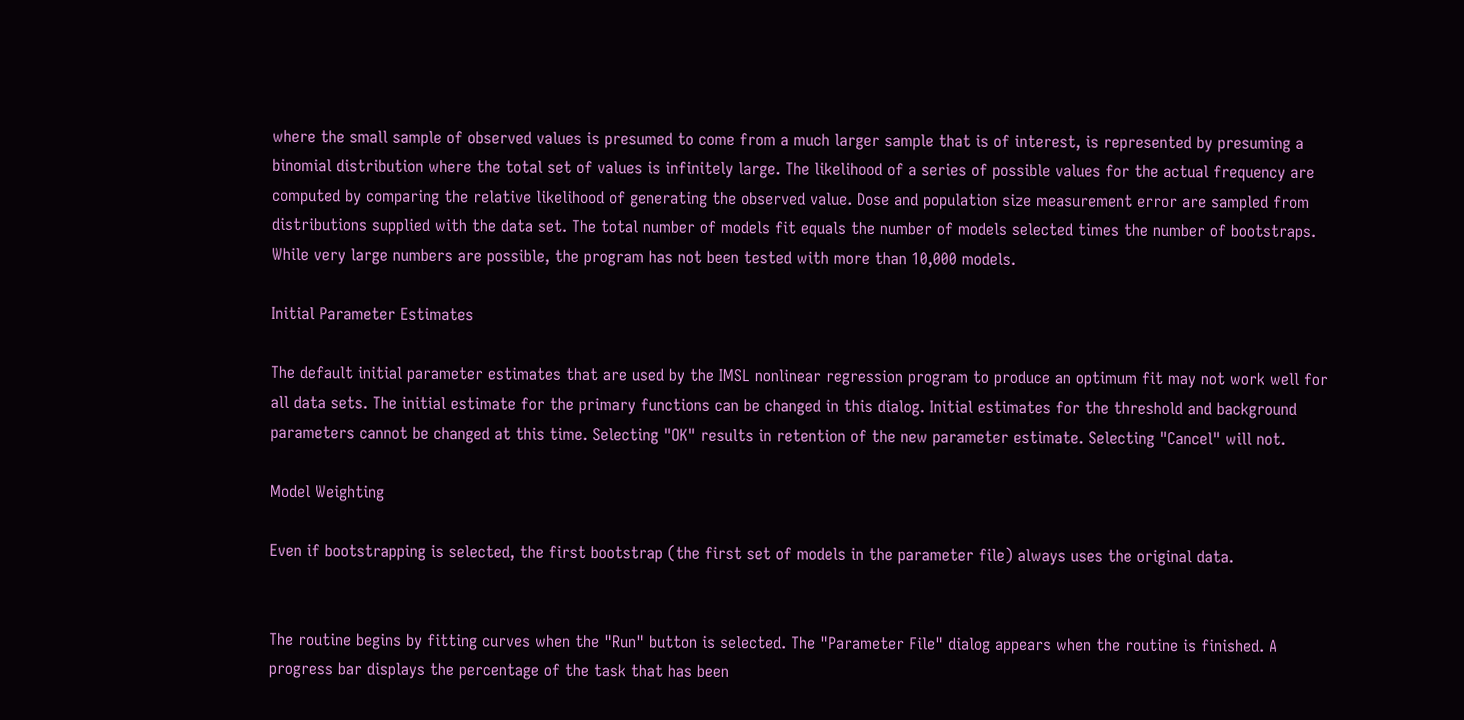where the small sample of observed values is presumed to come from a much larger sample that is of interest, is represented by presuming a binomial distribution where the total set of values is infinitely large. The likelihood of a series of possible values for the actual frequency are computed by comparing the relative likelihood of generating the observed value. Dose and population size measurement error are sampled from distributions supplied with the data set. The total number of models fit equals the number of models selected times the number of bootstraps. While very large numbers are possible, the program has not been tested with more than 10,000 models.

Initial Parameter Estimates

The default initial parameter estimates that are used by the IMSL nonlinear regression program to produce an optimum fit may not work well for all data sets. The initial estimate for the primary functions can be changed in this dialog. Initial estimates for the threshold and background parameters cannot be changed at this time. Selecting "OK" results in retention of the new parameter estimate. Selecting "Cancel" will not.

Model Weighting

Even if bootstrapping is selected, the first bootstrap (the first set of models in the parameter file) always uses the original data.


The routine begins by fitting curves when the "Run" button is selected. The "Parameter File" dialog appears when the routine is finished. A progress bar displays the percentage of the task that has been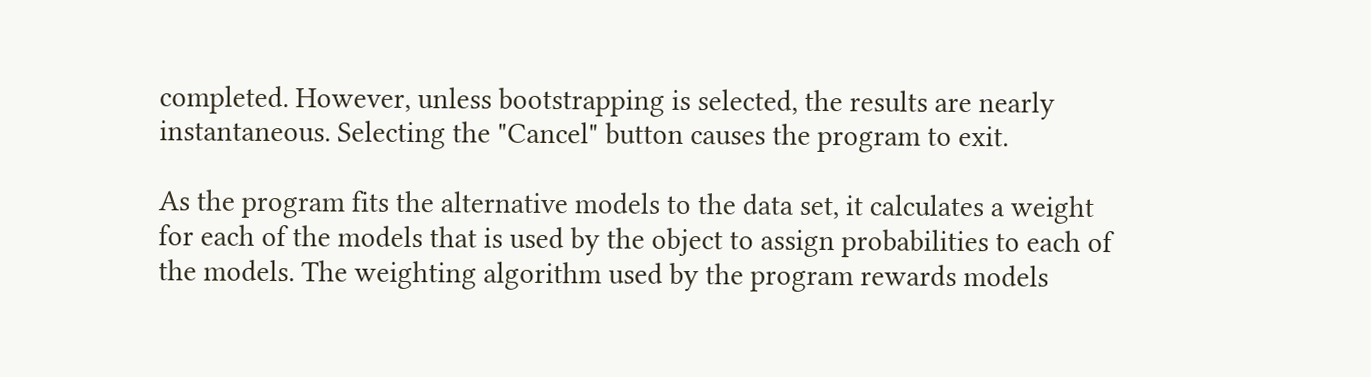completed. However, unless bootstrapping is selected, the results are nearly instantaneous. Selecting the "Cancel" button causes the program to exit.

As the program fits the alternative models to the data set, it calculates a weight for each of the models that is used by the object to assign probabilities to each of the models. The weighting algorithm used by the program rewards models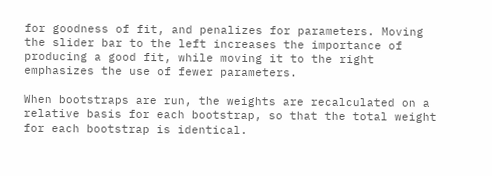for goodness of fit, and penalizes for parameters. Moving the slider bar to the left increases the importance of producing a good fit, while moving it to the right emphasizes the use of fewer parameters.

When bootstraps are run, the weights are recalculated on a relative basis for each bootstrap, so that the total weight for each bootstrap is identical.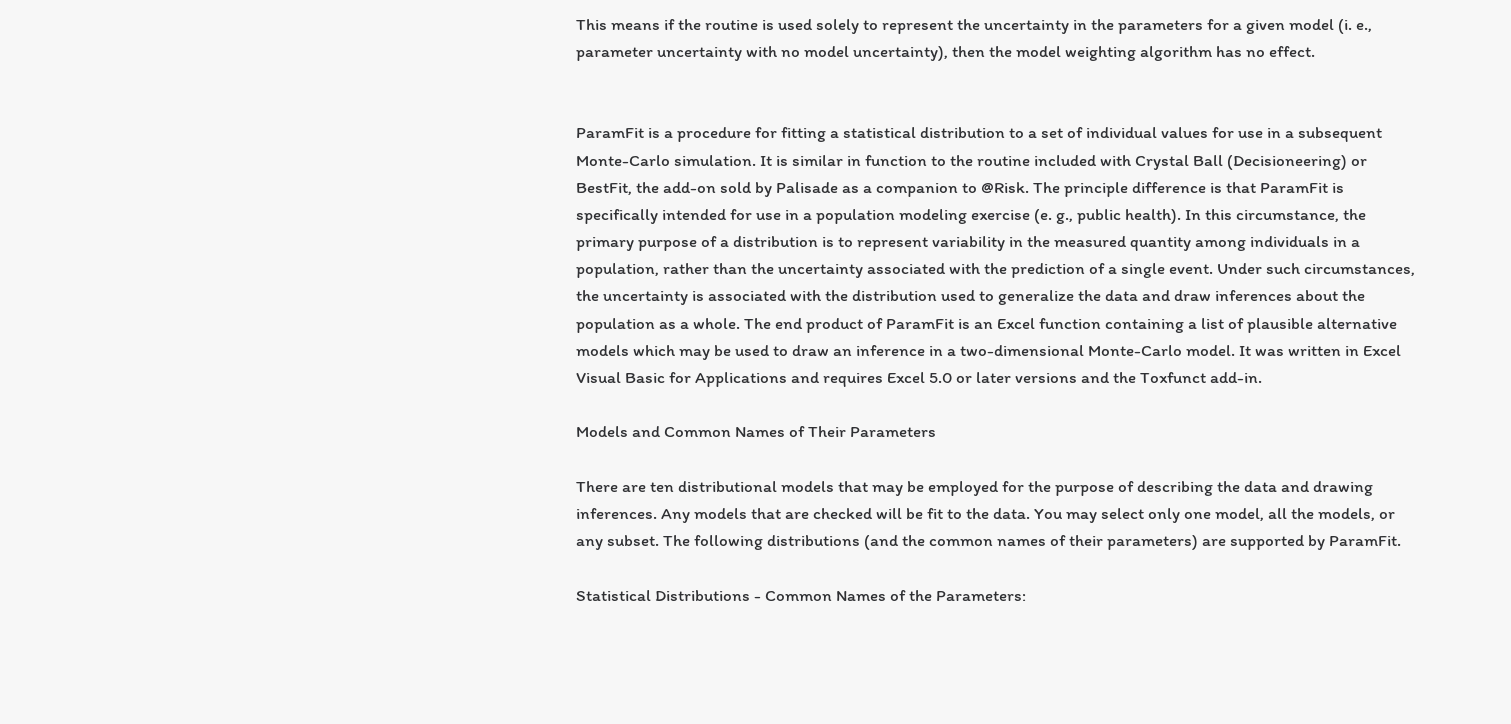This means if the routine is used solely to represent the uncertainty in the parameters for a given model (i. e., parameter uncertainty with no model uncertainty), then the model weighting algorithm has no effect.


ParamFit is a procedure for fitting a statistical distribution to a set of individual values for use in a subsequent Monte-Carlo simulation. It is similar in function to the routine included with Crystal Ball (Decisioneering) or BestFit, the add-on sold by Palisade as a companion to @Risk. The principle difference is that ParamFit is specifically intended for use in a population modeling exercise (e. g., public health). In this circumstance, the primary purpose of a distribution is to represent variability in the measured quantity among individuals in a population, rather than the uncertainty associated with the prediction of a single event. Under such circumstances, the uncertainty is associated with the distribution used to generalize the data and draw inferences about the population as a whole. The end product of ParamFit is an Excel function containing a list of plausible alternative models which may be used to draw an inference in a two-dimensional Monte-Carlo model. It was written in Excel Visual Basic for Applications and requires Excel 5.0 or later versions and the Toxfunct add-in.

Models and Common Names of Their Parameters

There are ten distributional models that may be employed for the purpose of describing the data and drawing inferences. Any models that are checked will be fit to the data. You may select only one model, all the models, or any subset. The following distributions (and the common names of their parameters) are supported by ParamFit.

Statistical Distributions - Common Names of the Parameters: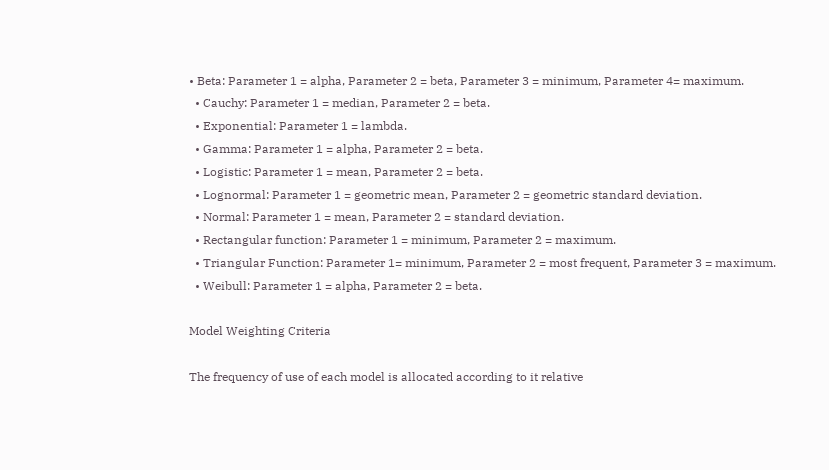• Beta: Parameter 1 = alpha, Parameter 2 = beta, Parameter 3 = minimum, Parameter 4= maximum.
  • Cauchy: Parameter 1 = median, Parameter 2 = beta.
  • Exponential: Parameter 1 = lambda.
  • Gamma: Parameter 1 = alpha, Parameter 2 = beta.
  • Logistic: Parameter 1 = mean, Parameter 2 = beta.
  • Lognormal: Parameter 1 = geometric mean, Parameter 2 = geometric standard deviation.
  • Normal: Parameter 1 = mean, Parameter 2 = standard deviation.
  • Rectangular function: Parameter 1 = minimum, Parameter 2 = maximum.
  • Triangular Function: Parameter 1= minimum, Parameter 2 = most frequent, Parameter 3 = maximum.
  • Weibull: Parameter 1 = alpha, Parameter 2 = beta.

Model Weighting Criteria

The frequency of use of each model is allocated according to it relative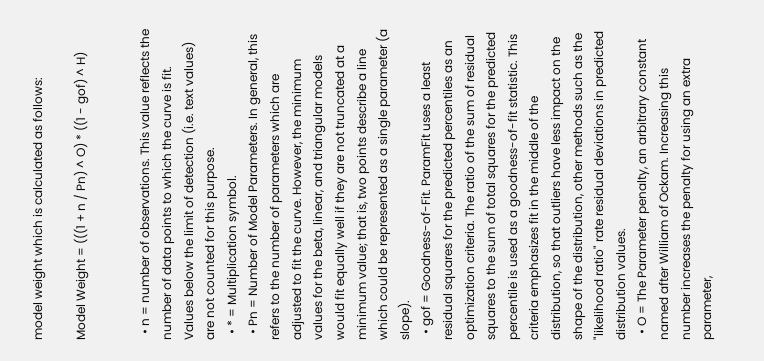model weight which is calculated as follows:

Model Weight = (((1 + n / Pn) ^ O) * ((1 - gof) ^ H)


  • n = number of observations. This value reflects the number of data points to which the curve is fit. Values below the limit of detection (i.e. text values) are not counted for this purpose.
  • * = Multiplication symbol.
  • Pn = Number of Model Parameters. In general, this refers to the number of parameters which are adjusted to fit the curve. However, the minimum values for the beta, linear, and triangular models would fit equally well if they are not truncated at a minimum value; that is, two points describe a line which could be represented as a single parameter (a slope).
  • gof = Goodness-of-Fit. ParamFit uses a least residual squares for the predicted percentiles as an optimization criteria. The ratio of the sum of residual squares to the sum of total squares for the predicted percentile is used as a goodness-of-fit statistic. This criteria emphasizes fit in the middle of the distribution, so that outliers have less impact on the shape of the distribution, other methods such as the "likelihood ratio" rate residual deviations in predicted distribution values.
  • O = The Parameter penalty, an arbitrary constant named after William of Ockam. Increasing this number increases the penalty for using an extra parameter,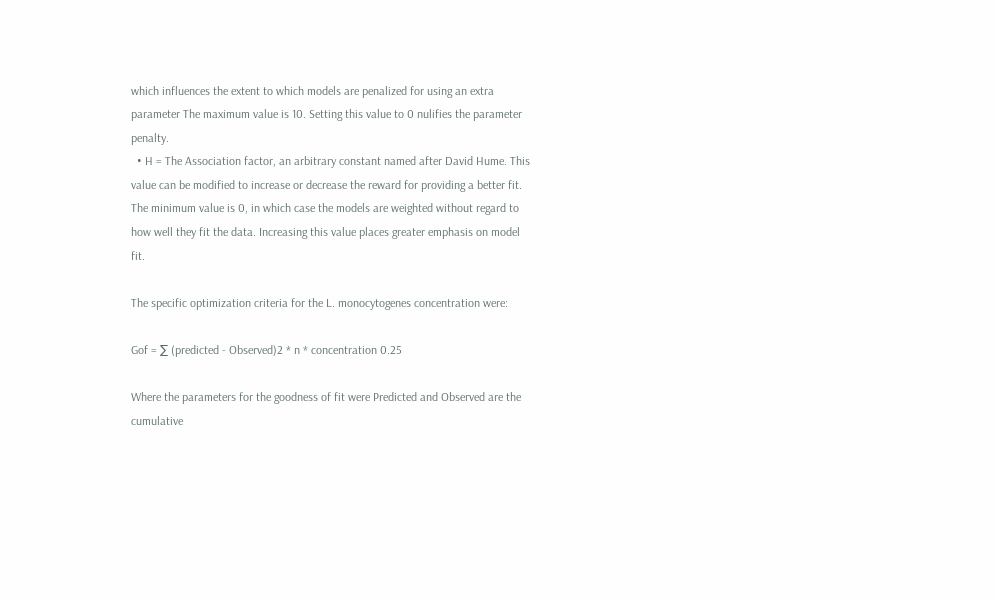which influences the extent to which models are penalized for using an extra parameter The maximum value is 10. Setting this value to 0 nulifies the parameter penalty.
  • H = The Association factor, an arbitrary constant named after David Hume. This value can be modified to increase or decrease the reward for providing a better fit. The minimum value is 0, in which case the models are weighted without regard to how well they fit the data. Increasing this value places greater emphasis on model fit.

The specific optimization criteria for the L. monocytogenes concentration were:

Gof = ∑ (predicted - Observed)2 * n * concentration 0.25

Where the parameters for the goodness of fit were Predicted and Observed are the cumulative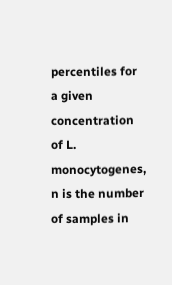percentiles for a given concentration of L. monocytogenes, n is the number of samples in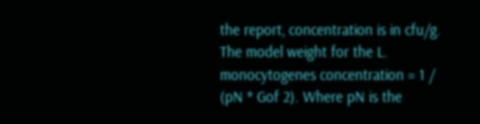the report, concentration is in cfu/g. The model weight for the L. monocytogenes concentration = 1 / (pN * Gof 2). Where pN is the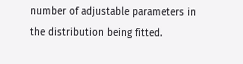number of adjustable parameters in the distribution being fitted.